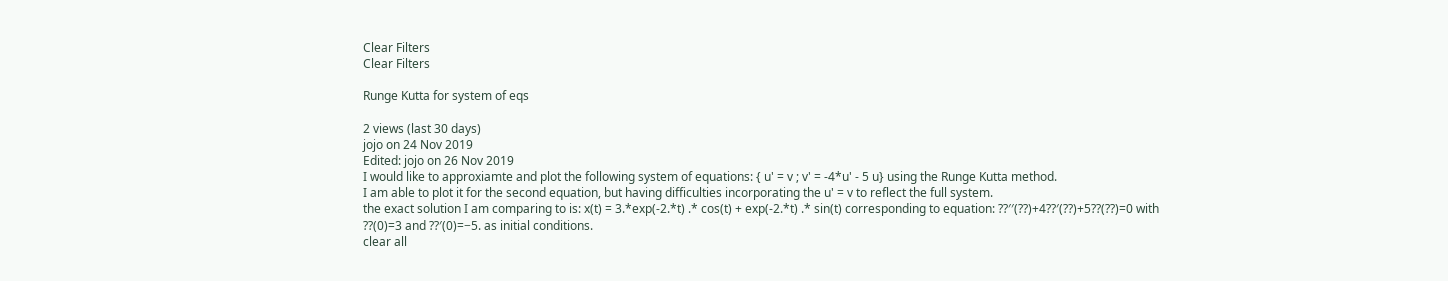Clear Filters
Clear Filters

Runge Kutta for system of eqs

2 views (last 30 days)
jojo on 24 Nov 2019
Edited: jojo on 26 Nov 2019
I would like to approxiamte and plot the following system of equations: { u' = v ; v' = -4*u' - 5 u} using the Runge Kutta method.
I am able to plot it for the second equation, but having difficulties incorporating the u' = v to reflect the full system.
the exact solution I am comparing to is: x(t) = 3.*exp(-2.*t) .* cos(t) + exp(-2.*t) .* sin(t) corresponding to equation: ??′′(??)+4??′(??)+5??(??)=0 with ??(0)=3 and ??′(0)=−5. as initial conditions.
clear all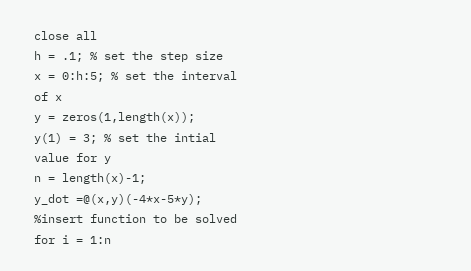close all
h = .1; % set the step size
x = 0:h:5; % set the interval of x
y = zeros(1,length(x));
y(1) = 3; % set the intial value for y
n = length(x)-1;
y_dot =@(x,y)(-4*x-5*y); %insert function to be solved
for i = 1:n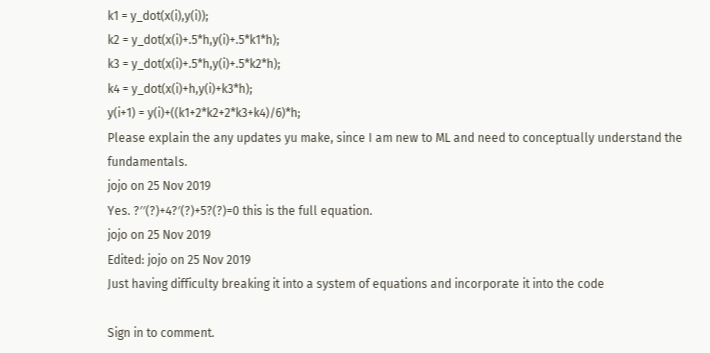k1 = y_dot(x(i),y(i));
k2 = y_dot(x(i)+.5*h,y(i)+.5*k1*h);
k3 = y_dot(x(i)+.5*h,y(i)+.5*k2*h);
k4 = y_dot(x(i)+h,y(i)+k3*h);
y(i+1) = y(i)+((k1+2*k2+2*k3+k4)/6)*h;
Please explain the any updates yu make, since I am new to ML and need to conceptually understand the fundamentals.
jojo on 25 Nov 2019
Yes. ?′′(?)+4?′(?)+5?(?)=0 this is the full equation.
jojo on 25 Nov 2019
Edited: jojo on 25 Nov 2019
Just having difficulty breaking it into a system of equations and incorporate it into the code

Sign in to comment.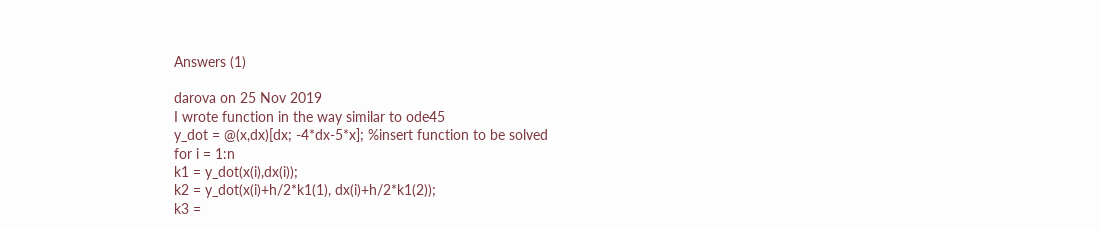Answers (1)

darova on 25 Nov 2019
I wrote function in the way similar to ode45
y_dot = @(x,dx)[dx; -4*dx-5*x]; %insert function to be solved
for i = 1:n
k1 = y_dot(x(i),dx(i));
k2 = y_dot(x(i)+h/2*k1(1), dx(i)+h/2*k1(2));
k3 =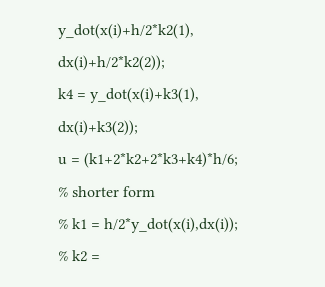y_dot(x(i)+h/2*k2(1), dx(i)+h/2*k2(2));
k4 = y_dot(x(i)+k3(1), dx(i)+k3(2));
u = (k1+2*k2+2*k3+k4)*h/6;
% shorter form
% k1 = h/2*y_dot(x(i),dx(i));
% k2 =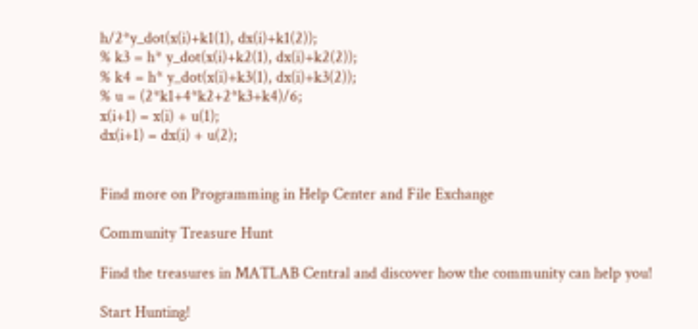h/2*y_dot(x(i)+k1(1), dx(i)+k1(2));
% k3 = h* y_dot(x(i)+k2(1), dx(i)+k2(2));
% k4 = h* y_dot(x(i)+k3(1), dx(i)+k3(2));
% u = (2*k1+4*k2+2*k3+k4)/6;
x(i+1) = x(i) + u(1);
dx(i+1) = dx(i) + u(2);


Find more on Programming in Help Center and File Exchange

Community Treasure Hunt

Find the treasures in MATLAB Central and discover how the community can help you!

Start Hunting!